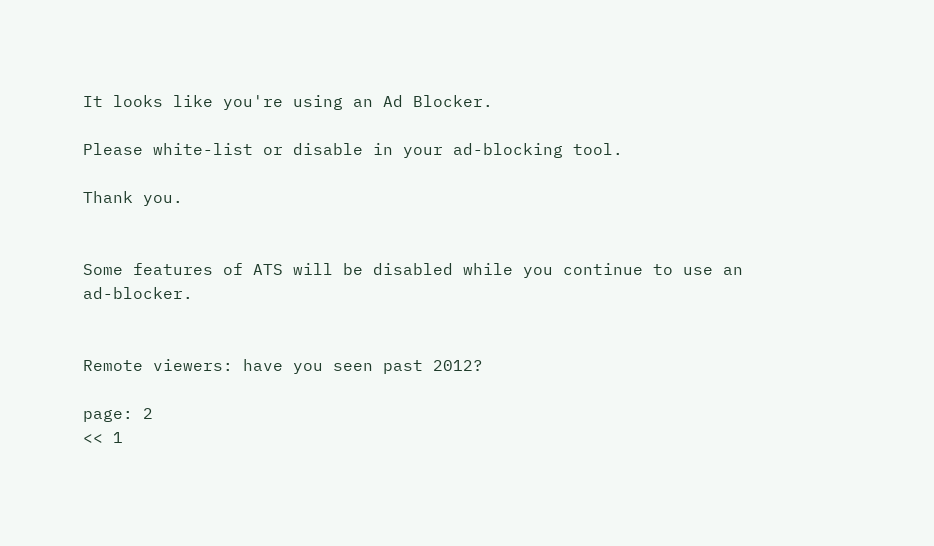It looks like you're using an Ad Blocker.

Please white-list or disable in your ad-blocking tool.

Thank you.


Some features of ATS will be disabled while you continue to use an ad-blocker.


Remote viewers: have you seen past 2012?

page: 2
<< 1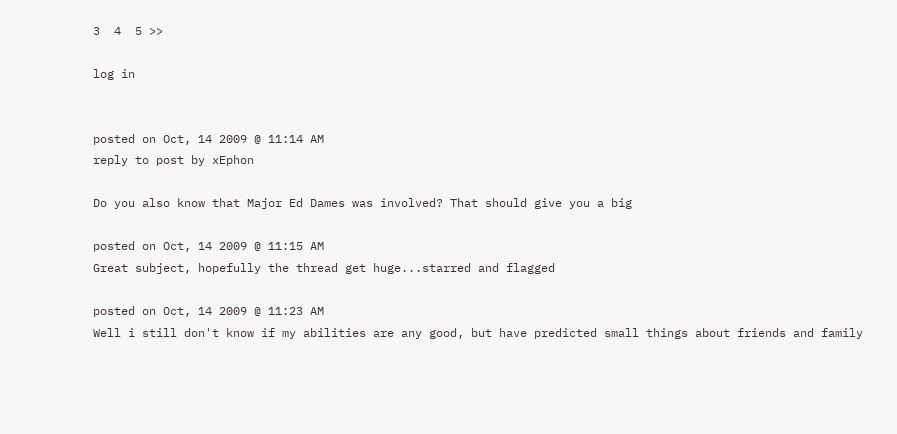3  4  5 >>

log in


posted on Oct, 14 2009 @ 11:14 AM
reply to post by xEphon

Do you also know that Major Ed Dames was involved? That should give you a big

posted on Oct, 14 2009 @ 11:15 AM
Great subject, hopefully the thread get huge...starred and flagged

posted on Oct, 14 2009 @ 11:23 AM
Well i still don't know if my abilities are any good, but have predicted small things about friends and family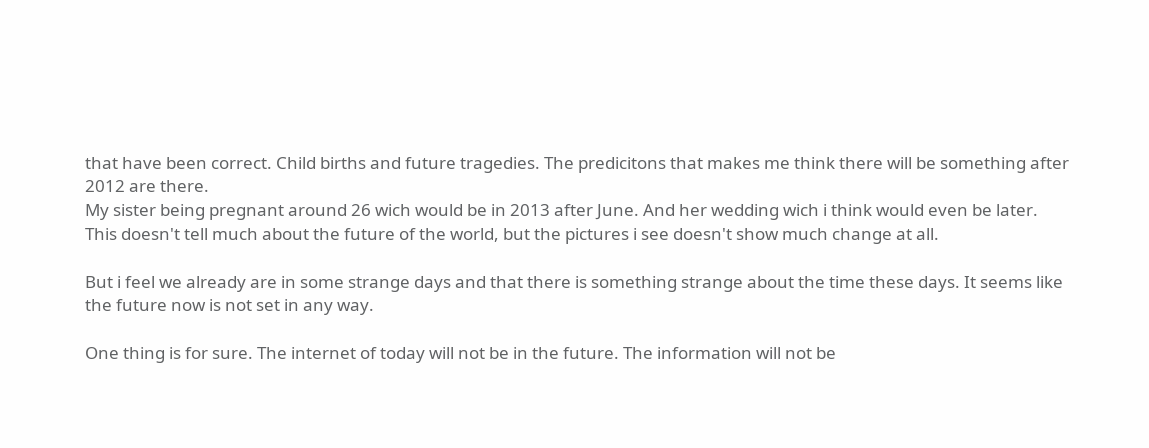that have been correct. Child births and future tragedies. The predicitons that makes me think there will be something after 2012 are there.
My sister being pregnant around 26 wich would be in 2013 after June. And her wedding wich i think would even be later.
This doesn't tell much about the future of the world, but the pictures i see doesn't show much change at all.

But i feel we already are in some strange days and that there is something strange about the time these days. It seems like the future now is not set in any way.

One thing is for sure. The internet of today will not be in the future. The information will not be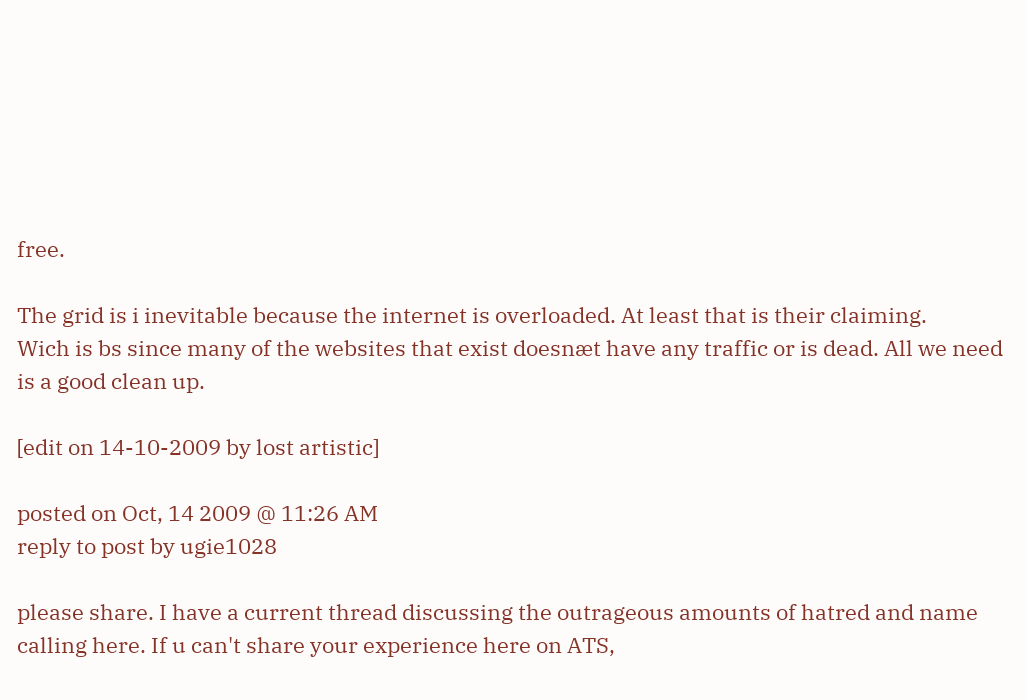free.

The grid is i inevitable because the internet is overloaded. At least that is their claiming.
Wich is bs since many of the websites that exist doesnæt have any traffic or is dead. All we need is a good clean up.

[edit on 14-10-2009 by lost artistic]

posted on Oct, 14 2009 @ 11:26 AM
reply to post by ugie1028

please share. I have a current thread discussing the outrageous amounts of hatred and name calling here. If u can't share your experience here on ATS,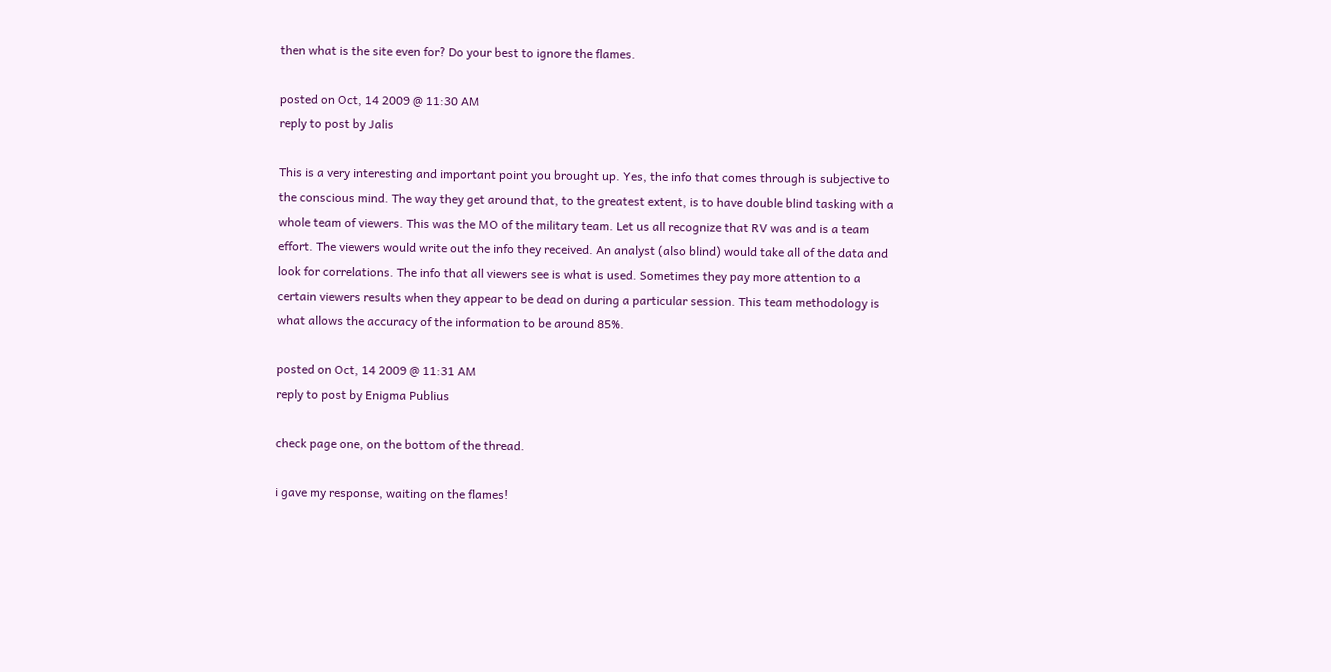then what is the site even for? Do your best to ignore the flames.

posted on Oct, 14 2009 @ 11:30 AM
reply to post by Jalis

This is a very interesting and important point you brought up. Yes, the info that comes through is subjective to the conscious mind. The way they get around that, to the greatest extent, is to have double blind tasking with a whole team of viewers. This was the MO of the military team. Let us all recognize that RV was and is a team effort. The viewers would write out the info they received. An analyst (also blind) would take all of the data and look for correlations. The info that all viewers see is what is used. Sometimes they pay more attention to a certain viewers results when they appear to be dead on during a particular session. This team methodology is what allows the accuracy of the information to be around 85%.

posted on Oct, 14 2009 @ 11:31 AM
reply to post by Enigma Publius

check page one, on the bottom of the thread.

i gave my response, waiting on the flames!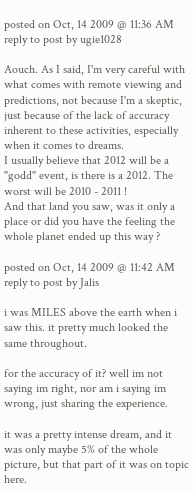posted on Oct, 14 2009 @ 11:36 AM
reply to post by ugie1028

Aouch. As I said, I'm very careful with what comes with remote viewing and predictions, not because I'm a skeptic, just because of the lack of accuracy inherent to these activities, especially when it comes to dreams.
I usually believe that 2012 will be a "godd" event, is there is a 2012. The worst will be 2010 - 2011 !
And that land you saw, was it only a place or did you have the feeling the whole planet ended up this way ?

posted on Oct, 14 2009 @ 11:42 AM
reply to post by Jalis

i was MILES above the earth when i saw this. it pretty much looked the same throughout.

for the accuracy of it? well im not saying im right, nor am i saying im wrong, just sharing the experience.

it was a pretty intense dream, and it was only maybe 5% of the whole picture, but that part of it was on topic here.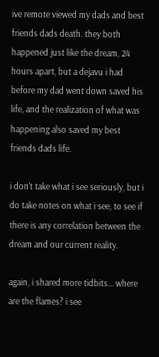ive remote viewed my dads and best friends dads death. they both happened just like the dream, 24 hours apart, but a dejavu i had before my dad went down saved his life, and the realization of what was happening also saved my best friends dads life.

i don't take what i see seriously, but i do take notes on what i see, to see if there is any correlation between the dream and our current reality.

again, i shared more tidbits... where are the flames? i see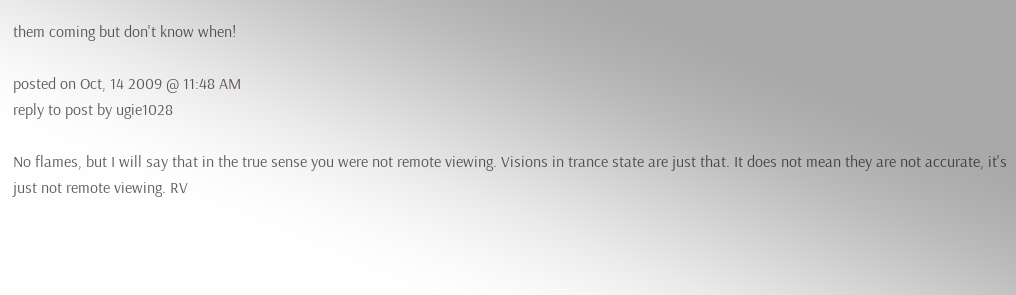them coming but don't know when!

posted on Oct, 14 2009 @ 11:48 AM
reply to post by ugie1028

No flames, but I will say that in the true sense you were not remote viewing. Visions in trance state are just that. It does not mean they are not accurate, it's just not remote viewing. RV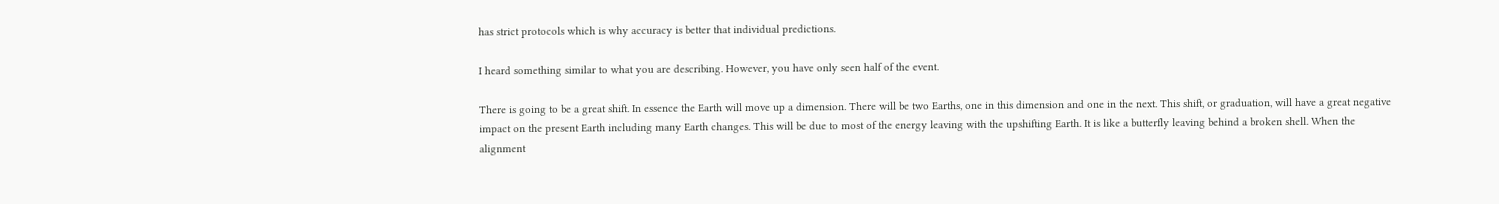has strict protocols which is why accuracy is better that individual predictions.

I heard something similar to what you are describing. However, you have only seen half of the event.

There is going to be a great shift. In essence the Earth will move up a dimension. There will be two Earths, one in this dimension and one in the next. This shift, or graduation, will have a great negative impact on the present Earth including many Earth changes. This will be due to most of the energy leaving with the upshifting Earth. It is like a butterfly leaving behind a broken shell. When the alignment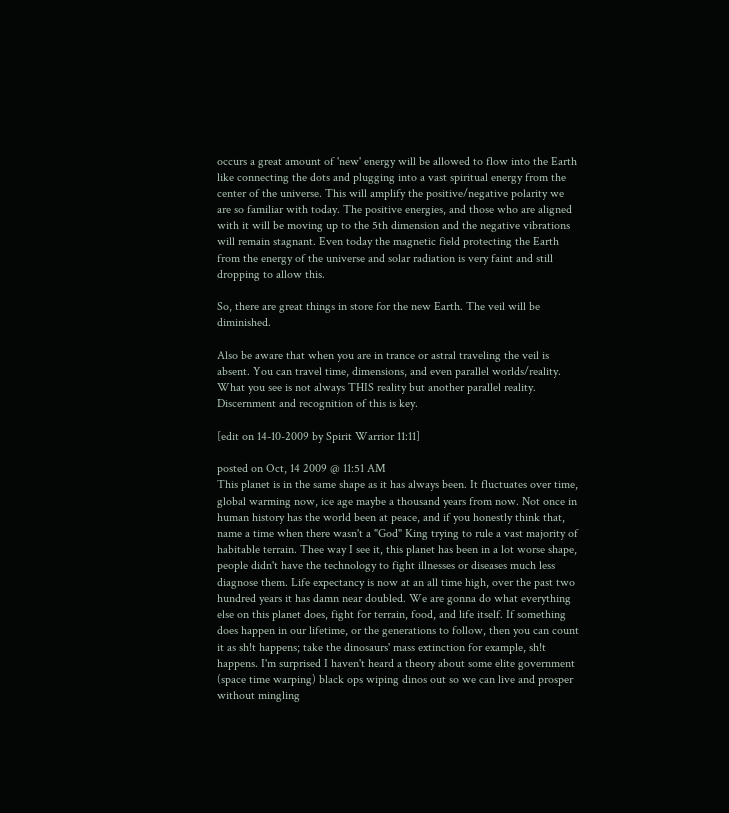occurs a great amount of 'new' energy will be allowed to flow into the Earth like connecting the dots and plugging into a vast spiritual energy from the center of the universe. This will amplify the positive/negative polarity we are so familiar with today. The positive energies, and those who are aligned with it will be moving up to the 5th dimension and the negative vibrations will remain stagnant. Even today the magnetic field protecting the Earth from the energy of the universe and solar radiation is very faint and still dropping to allow this.

So, there are great things in store for the new Earth. The veil will be diminished.

Also be aware that when you are in trance or astral traveling the veil is absent. You can travel time, dimensions, and even parallel worlds/reality. What you see is not always THIS reality but another parallel reality. Discernment and recognition of this is key.

[edit on 14-10-2009 by Spirit Warrior 11:11]

posted on Oct, 14 2009 @ 11:51 AM
This planet is in the same shape as it has always been. It fluctuates over time, global warming now, ice age maybe a thousand years from now. Not once in human history has the world been at peace, and if you honestly think that, name a time when there wasn't a "God" King trying to rule a vast majority of habitable terrain. Thee way I see it, this planet has been in a lot worse shape, people didn't have the technology to fight illnesses or diseases much less diagnose them. Life expectancy is now at an all time high, over the past two hundred years it has damn near doubled. We are gonna do what everything else on this planet does, fight for terrain, food, and life itself. If something does happen in our lifetime, or the generations to follow, then you can count it as sh!t happens; take the dinosaurs' mass extinction for example, sh!t happens. I'm surprised I haven't heard a theory about some elite government (space time warping) black ops wiping dinos out so we can live and prosper without mingling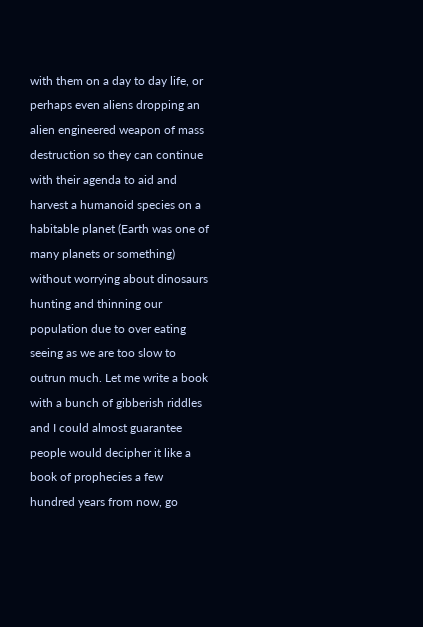with them on a day to day life, or perhaps even aliens dropping an alien engineered weapon of mass destruction so they can continue with their agenda to aid and harvest a humanoid species on a habitable planet (Earth was one of many planets or something) without worrying about dinosaurs hunting and thinning our population due to over eating seeing as we are too slow to outrun much. Let me write a book with a bunch of gibberish riddles and I could almost guarantee people would decipher it like a book of prophecies a few hundred years from now, go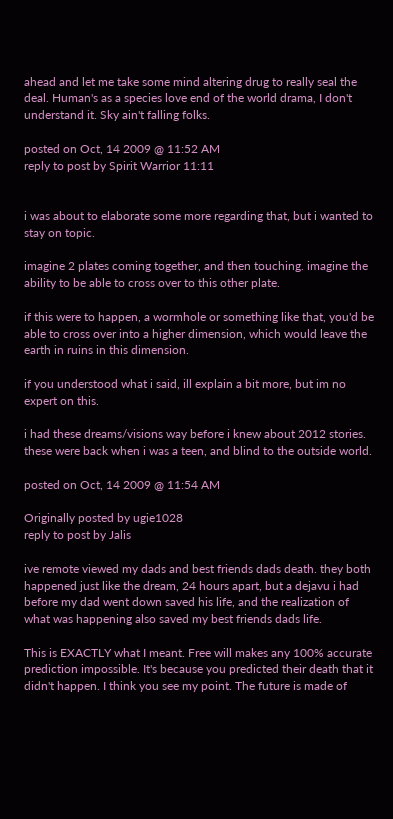ahead and let me take some mind altering drug to really seal the deal. Human's as a species love end of the world drama, I don't understand it. Sky ain't falling folks.

posted on Oct, 14 2009 @ 11:52 AM
reply to post by Spirit Warrior 11:11


i was about to elaborate some more regarding that, but i wanted to stay on topic.

imagine 2 plates coming together, and then touching. imagine the ability to be able to cross over to this other plate.

if this were to happen, a wormhole or something like that, you'd be able to cross over into a higher dimension, which would leave the earth in ruins in this dimension.

if you understood what i said, ill explain a bit more, but im no expert on this.

i had these dreams/visions way before i knew about 2012 stories. these were back when i was a teen, and blind to the outside world.

posted on Oct, 14 2009 @ 11:54 AM

Originally posted by ugie1028
reply to post by Jalis

ive remote viewed my dads and best friends dads death. they both happened just like the dream, 24 hours apart, but a dejavu i had before my dad went down saved his life, and the realization of what was happening also saved my best friends dads life.

This is EXACTLY what I meant. Free will makes any 100% accurate prediction impossible. It's because you predicted their death that it didn't happen. I think you see my point. The future is made of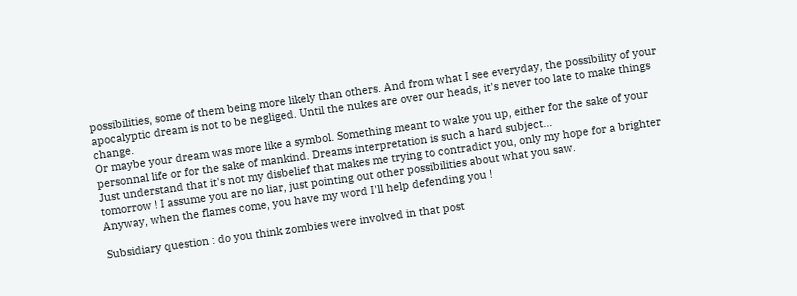possibilities, some of them being more likely than others. And from what I see everyday, the possibility of your apocalyptic dream is not to be negliged. Until the nukes are over our heads, it's never too late to make things change.
Or maybe your dream was more like a symbol. Something meant to wake you up, either for the sake of your personnal life or for the sake of mankind. Dreams interpretation is such a hard subject...
Just understand that it's not my disbelief that makes me trying to contradict you, only my hope for a brighter tomorrow ! I assume you are no liar, just pointing out other possibilities about what you saw.
Anyway, when the flames come, you have my word I'll help defending you !

Subsidiary question : do you think zombies were involved in that post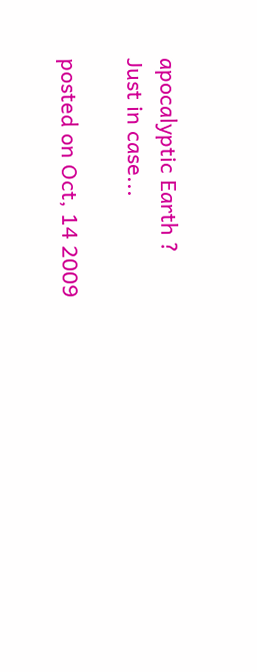apocalyptic Earth ?
Just in case...

posted on Oct, 14 2009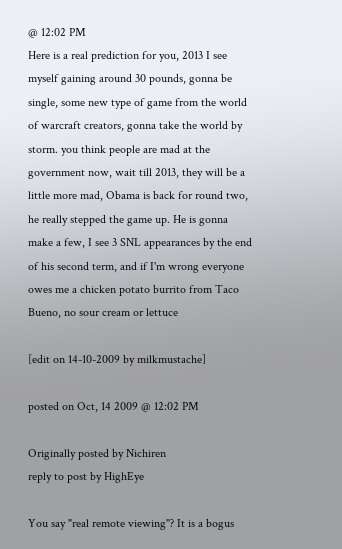@ 12:02 PM
Here is a real prediction for you, 2013 I see myself gaining around 30 pounds, gonna be single, some new type of game from the world of warcraft creators, gonna take the world by storm. you think people are mad at the government now, wait till 2013, they will be a little more mad, Obama is back for round two, he really stepped the game up. He is gonna make a few, I see 3 SNL appearances by the end of his second term, and if I'm wrong everyone owes me a chicken potato burrito from Taco Bueno, no sour cream or lettuce

[edit on 14-10-2009 by milkmustache]

posted on Oct, 14 2009 @ 12:02 PM

Originally posted by Nichiren
reply to post by HighEye

You say "real remote viewing"? It is a bogus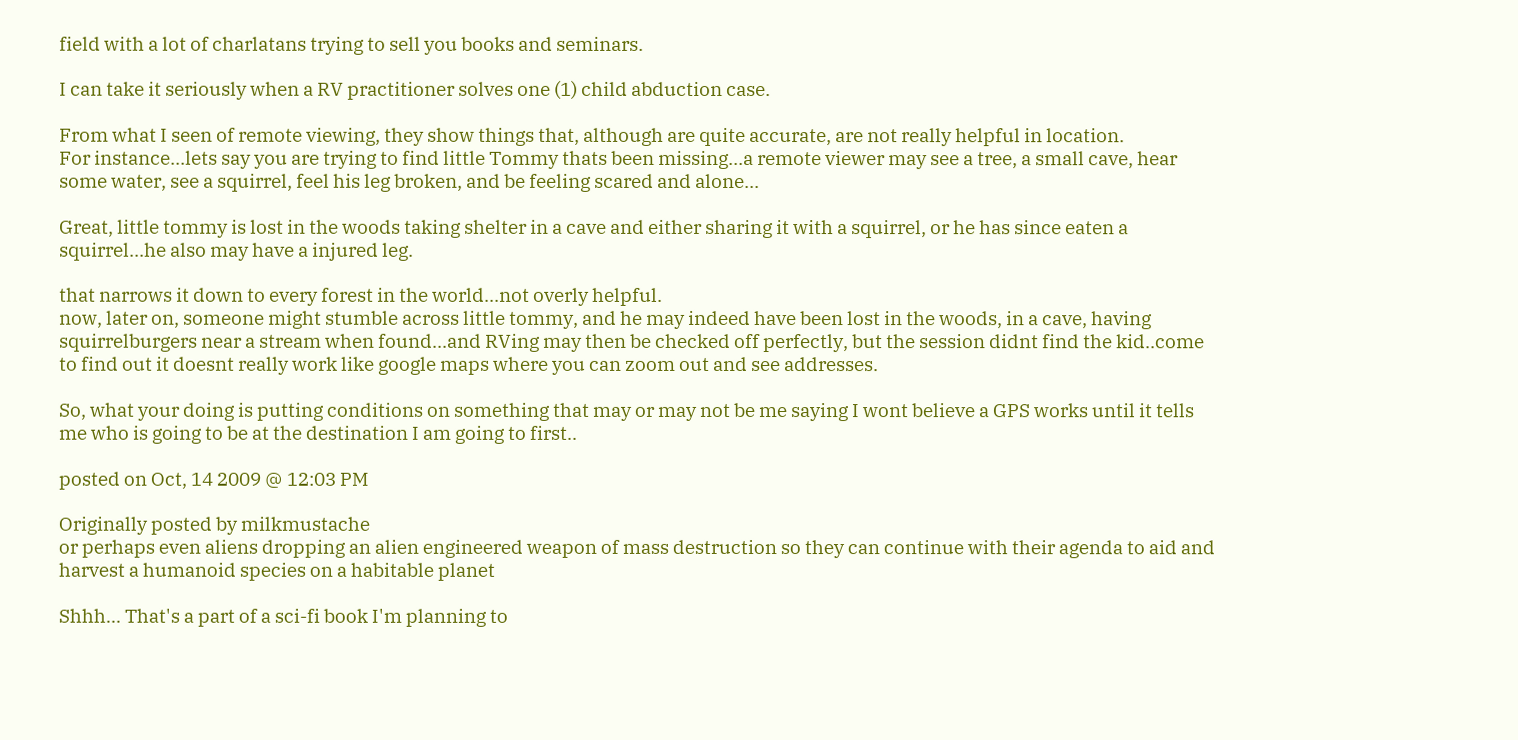field with a lot of charlatans trying to sell you books and seminars.

I can take it seriously when a RV practitioner solves one (1) child abduction case.

From what I seen of remote viewing, they show things that, although are quite accurate, are not really helpful in location.
For instance...lets say you are trying to find little Tommy thats been missing...a remote viewer may see a tree, a small cave, hear some water, see a squirrel, feel his leg broken, and be feeling scared and alone...

Great, little tommy is lost in the woods taking shelter in a cave and either sharing it with a squirrel, or he has since eaten a squirrel...he also may have a injured leg.

that narrows it down to every forest in the world...not overly helpful.
now, later on, someone might stumble across little tommy, and he may indeed have been lost in the woods, in a cave, having squirrelburgers near a stream when found...and RVing may then be checked off perfectly, but the session didnt find the kid..come to find out it doesnt really work like google maps where you can zoom out and see addresses.

So, what your doing is putting conditions on something that may or may not be me saying I wont believe a GPS works until it tells me who is going to be at the destination I am going to first..

posted on Oct, 14 2009 @ 12:03 PM

Originally posted by milkmustache
or perhaps even aliens dropping an alien engineered weapon of mass destruction so they can continue with their agenda to aid and harvest a humanoid species on a habitable planet

Shhh... That's a part of a sci-fi book I'm planning to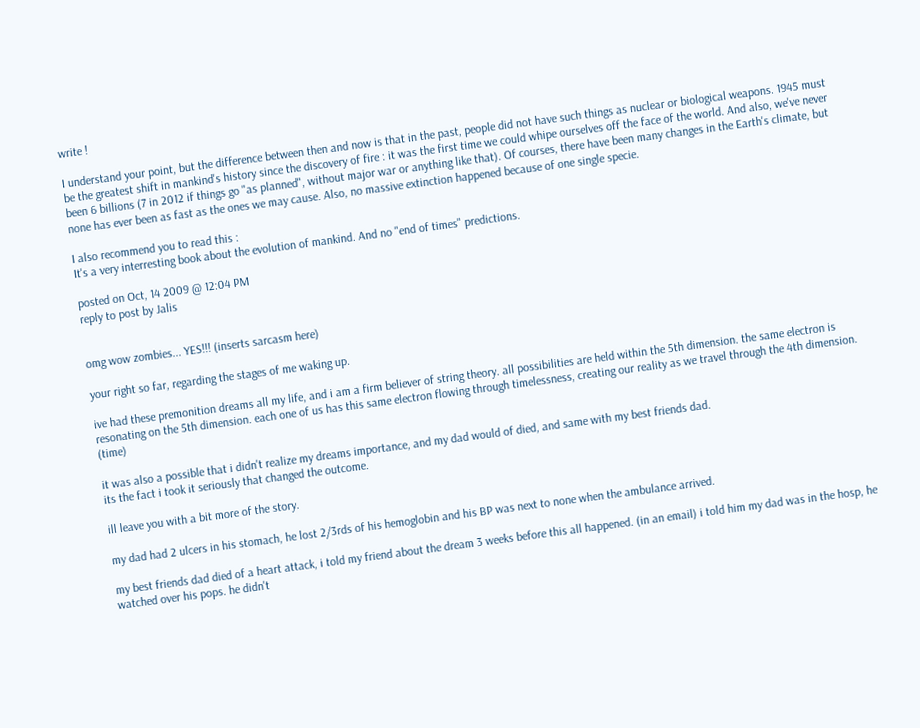write !

I understand your point, but the difference between then and now is that in the past, people did not have such things as nuclear or biological weapons. 1945 must be the greatest shift in mankind's history since the discovery of fire : it was the first time we could whipe ourselves off the face of the world. And also, we've never been 6 billions (7 in 2012 if things go "as planned", without major war or anything like that). Of courses, there have been many changes in the Earth's climate, but none has ever been as fast as the ones we may cause. Also, no massive extinction happened because of one single specie.

I also recommend you to read this :
It's a very interresting book about the evolution of mankind. And no "end of times" predictions.

posted on Oct, 14 2009 @ 12:04 PM
reply to post by Jalis


omg wow zombies... YES!!! (inserts sarcasm here)

your right so far, regarding the stages of me waking up.

ive had these premonition dreams all my life, and i am a firm believer of string theory. all possibilities are held within the 5th dimension. the same electron is resonating on the 5th dimension. each one of us has this same electron flowing through timelessness, creating our reality as we travel through the 4th dimension. (time)

it was also a possible that i didn't realize my dreams importance, and my dad would of died, and same with my best friends dad.
its the fact i took it seriously that changed the outcome.

ill leave you with a bit more of the story.

my dad had 2 ulcers in his stomach, he lost 2/3rds of his hemoglobin and his BP was next to none when the ambulance arrived.

my best friends dad died of a heart attack, i told my friend about the dream 3 weeks before this all happened. (in an email) i told him my dad was in the hosp, he watched over his pops. he didn't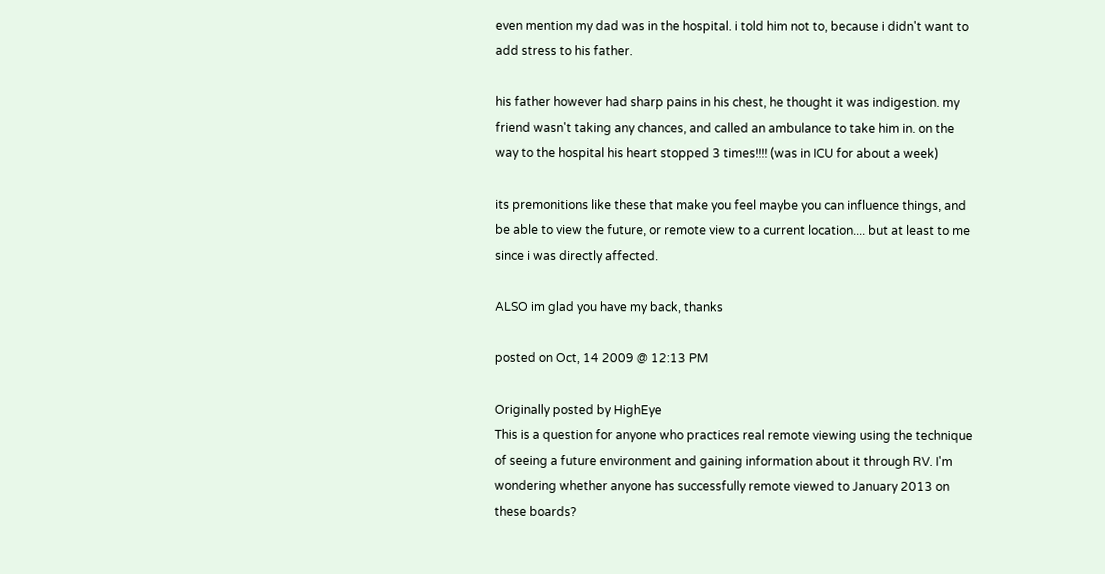even mention my dad was in the hospital. i told him not to, because i didn't want to add stress to his father.

his father however had sharp pains in his chest, he thought it was indigestion. my friend wasn't taking any chances, and called an ambulance to take him in. on the way to the hospital his heart stopped 3 times!!!! (was in ICU for about a week)

its premonitions like these that make you feel maybe you can influence things, and be able to view the future, or remote view to a current location.... but at least to me since i was directly affected.

ALSO im glad you have my back, thanks

posted on Oct, 14 2009 @ 12:13 PM

Originally posted by HighEye
This is a question for anyone who practices real remote viewing using the technique of seeing a future environment and gaining information about it through RV. I'm wondering whether anyone has successfully remote viewed to January 2013 on these boards?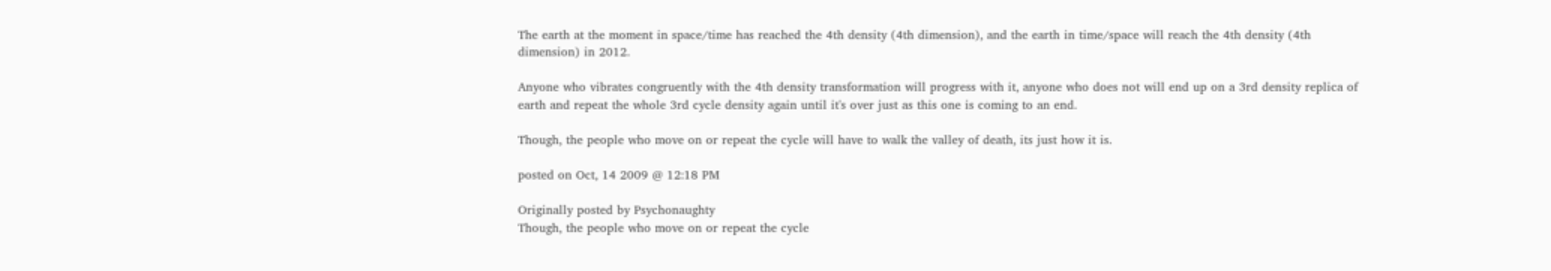The earth at the moment in space/time has reached the 4th density (4th dimension), and the earth in time/space will reach the 4th density (4th dimension) in 2012.

Anyone who vibrates congruently with the 4th density transformation will progress with it, anyone who does not will end up on a 3rd density replica of earth and repeat the whole 3rd cycle density again until it's over just as this one is coming to an end.

Though, the people who move on or repeat the cycle will have to walk the valley of death, its just how it is.

posted on Oct, 14 2009 @ 12:18 PM

Originally posted by Psychonaughty
Though, the people who move on or repeat the cycle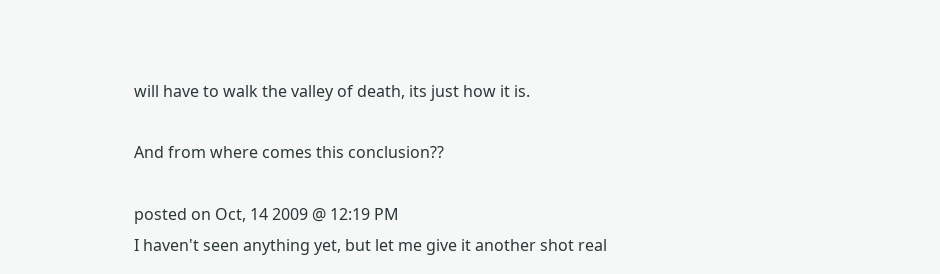will have to walk the valley of death, its just how it is.

And from where comes this conclusion??

posted on Oct, 14 2009 @ 12:19 PM
I haven't seen anything yet, but let me give it another shot real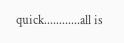quick............all is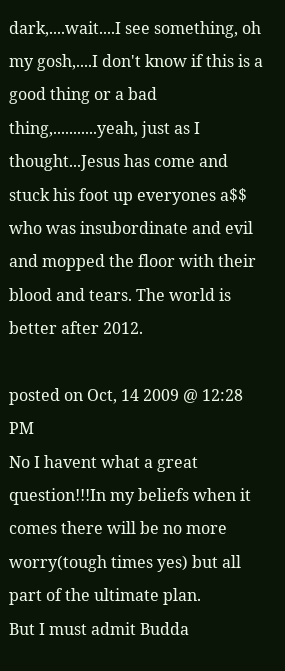dark,....wait....I see something, oh my gosh,....I don't know if this is a good thing or a bad thing,...........yeah, just as I thought...Jesus has come and stuck his foot up everyones a$$ who was insubordinate and evil and mopped the floor with their blood and tears. The world is better after 2012.

posted on Oct, 14 2009 @ 12:28 PM
No I havent what a great question!!!In my beliefs when it comes there will be no more worry(tough times yes) but all part of the ultimate plan.
But I must admit Budda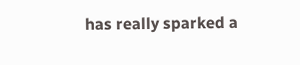has really sparked a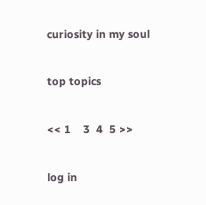curiosity in my soul

top topics

<< 1    3  4  5 >>

log in